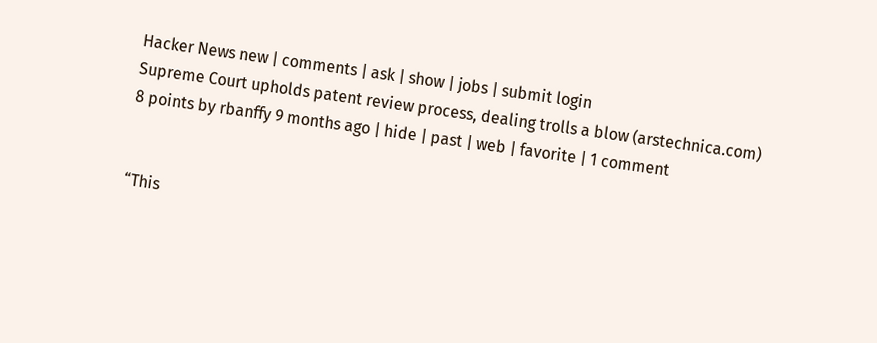Hacker News new | comments | ask | show | jobs | submit login
Supreme Court upholds patent review process, dealing trolls a blow (arstechnica.com)
8 points by rbanffy 9 months ago | hide | past | web | favorite | 1 comment


“This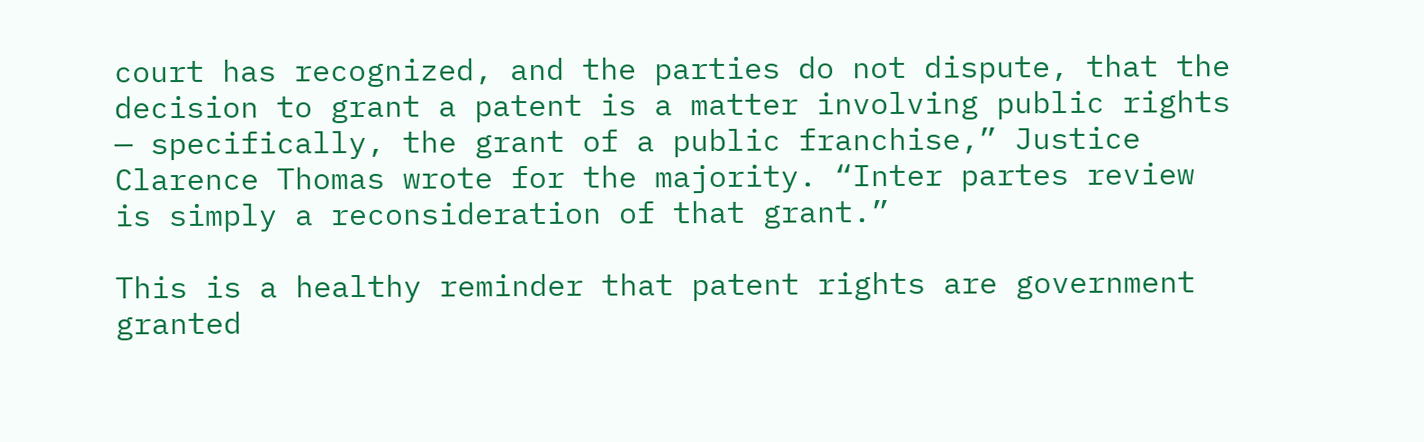court has recognized, and the parties do not dispute, that the decision to grant a patent is a matter involving public rights — specifically, the grant of a public franchise,” Justice Clarence Thomas wrote for the majority. “Inter partes review is simply a reconsideration of that grant.”

This is a healthy reminder that patent rights are government granted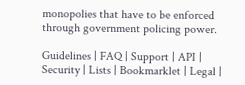monopolies that have to be enforced through government policing power.

Guidelines | FAQ | Support | API | Security | Lists | Bookmarklet | Legal |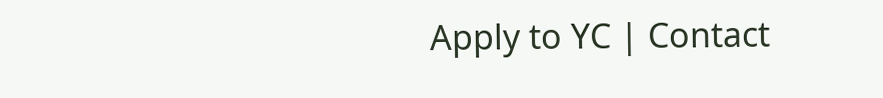Apply to YC | Contact